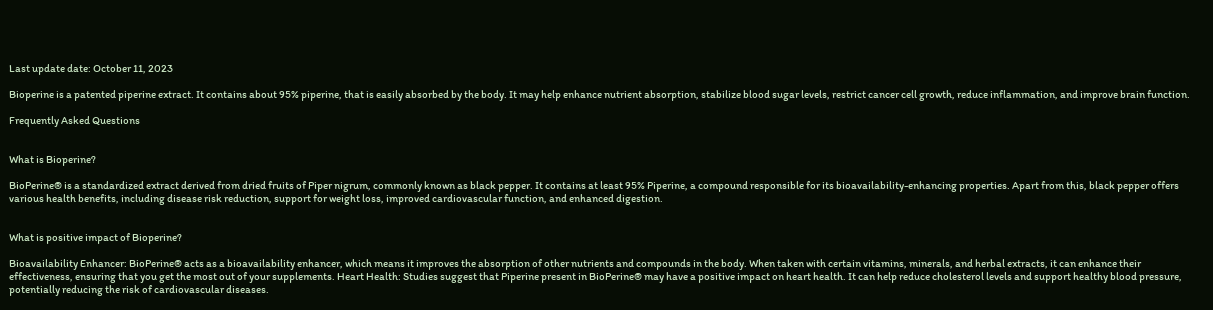Last update date: October 11, 2023

Bioperine is a patented piperine extract. It contains about 95% piperine, that is easily absorbed by the body. It may help enhance nutrient absorption, stabilize blood sugar levels, restrict cancer cell growth, reduce inflammation, and improve brain function.

Frequently Asked Questions


What is Bioperine?

BioPerine® is a standardized extract derived from dried fruits of Piper nigrum, commonly known as black pepper. It contains at least 95% Piperine, a compound responsible for its bioavailability-enhancing properties. Apart from this, black pepper offers various health benefits, including disease risk reduction, support for weight loss, improved cardiovascular function, and enhanced digestion.


What is positive impact of Bioperine?

Bioavailability Enhancer: BioPerine® acts as a bioavailability enhancer, which means it improves the absorption of other nutrients and compounds in the body. When taken with certain vitamins, minerals, and herbal extracts, it can enhance their effectiveness, ensuring that you get the most out of your supplements. Heart Health: Studies suggest that Piperine present in BioPerine® may have a positive impact on heart health. It can help reduce cholesterol levels and support healthy blood pressure, potentially reducing the risk of cardiovascular diseases.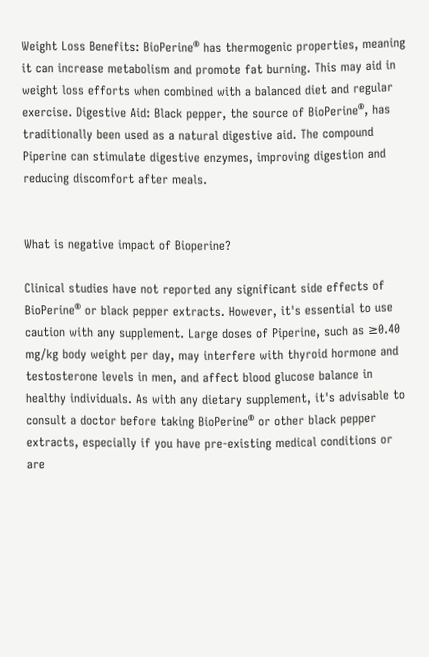Weight Loss Benefits: BioPerine® has thermogenic properties, meaning it can increase metabolism and promote fat burning. This may aid in weight loss efforts when combined with a balanced diet and regular exercise. Digestive Aid: Black pepper, the source of BioPerine®, has traditionally been used as a natural digestive aid. The compound Piperine can stimulate digestive enzymes, improving digestion and reducing discomfort after meals.


What is negative impact of Bioperine?

Clinical studies have not reported any significant side effects of BioPerine® or black pepper extracts. However, it's essential to use caution with any supplement. Large doses of Piperine, such as ≥0.40 mg/kg body weight per day, may interfere with thyroid hormone and testosterone levels in men, and affect blood glucose balance in healthy individuals. As with any dietary supplement, it's advisable to consult a doctor before taking BioPerine® or other black pepper extracts, especially if you have pre-existing medical conditions or are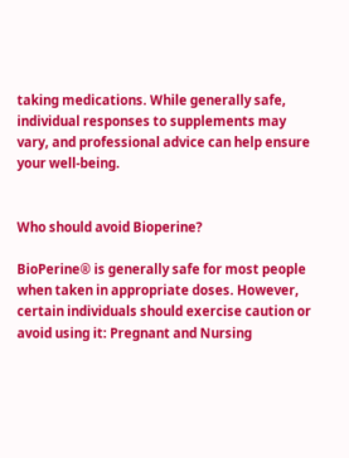taking medications. While generally safe, individual responses to supplements may vary, and professional advice can help ensure your well-being.


Who should avoid Bioperine?

BioPerine® is generally safe for most people when taken in appropriate doses. However, certain individuals should exercise caution or avoid using it: Pregnant and Nursing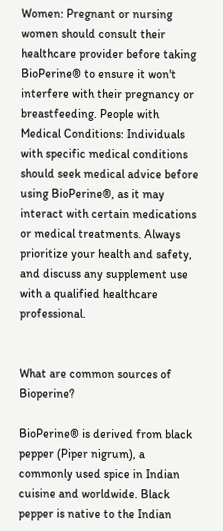Women: Pregnant or nursing women should consult their healthcare provider before taking BioPerine® to ensure it won't interfere with their pregnancy or breastfeeding. People with Medical Conditions: Individuals with specific medical conditions should seek medical advice before using BioPerine®, as it may interact with certain medications or medical treatments. Always prioritize your health and safety, and discuss any supplement use with a qualified healthcare professional.


What are common sources of Bioperine?

BioPerine® is derived from black pepper (Piper nigrum), a commonly used spice in Indian cuisine and worldwide. Black pepper is native to the Indian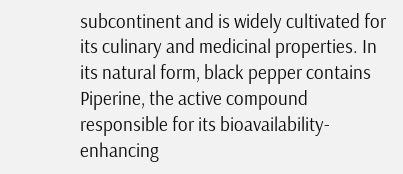subcontinent and is widely cultivated for its culinary and medicinal properties. In its natural form, black pepper contains Piperine, the active compound responsible for its bioavailability-enhancing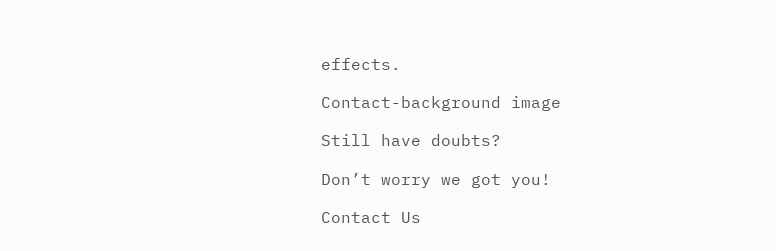effects.

Contact-background image

Still have doubts?

Don’t worry we got you!

Contact Us